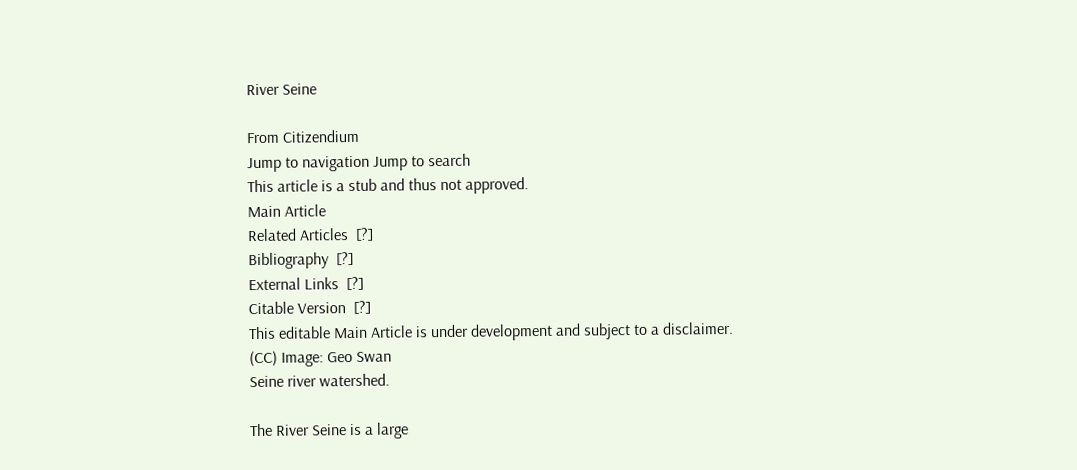River Seine

From Citizendium
Jump to navigation Jump to search
This article is a stub and thus not approved.
Main Article
Related Articles  [?]
Bibliography  [?]
External Links  [?]
Citable Version  [?]
This editable Main Article is under development and subject to a disclaimer.
(CC) Image: Geo Swan
Seine river watershed.

The River Seine is a large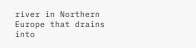river in Northern Europe that drains into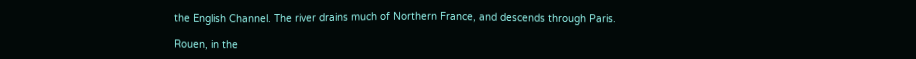the English Channel. The river drains much of Northern France, and descends through Paris.

Rouen, in the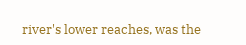river's lower reaches, was the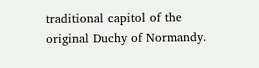traditional capitol of the original Duchy of Normandy.